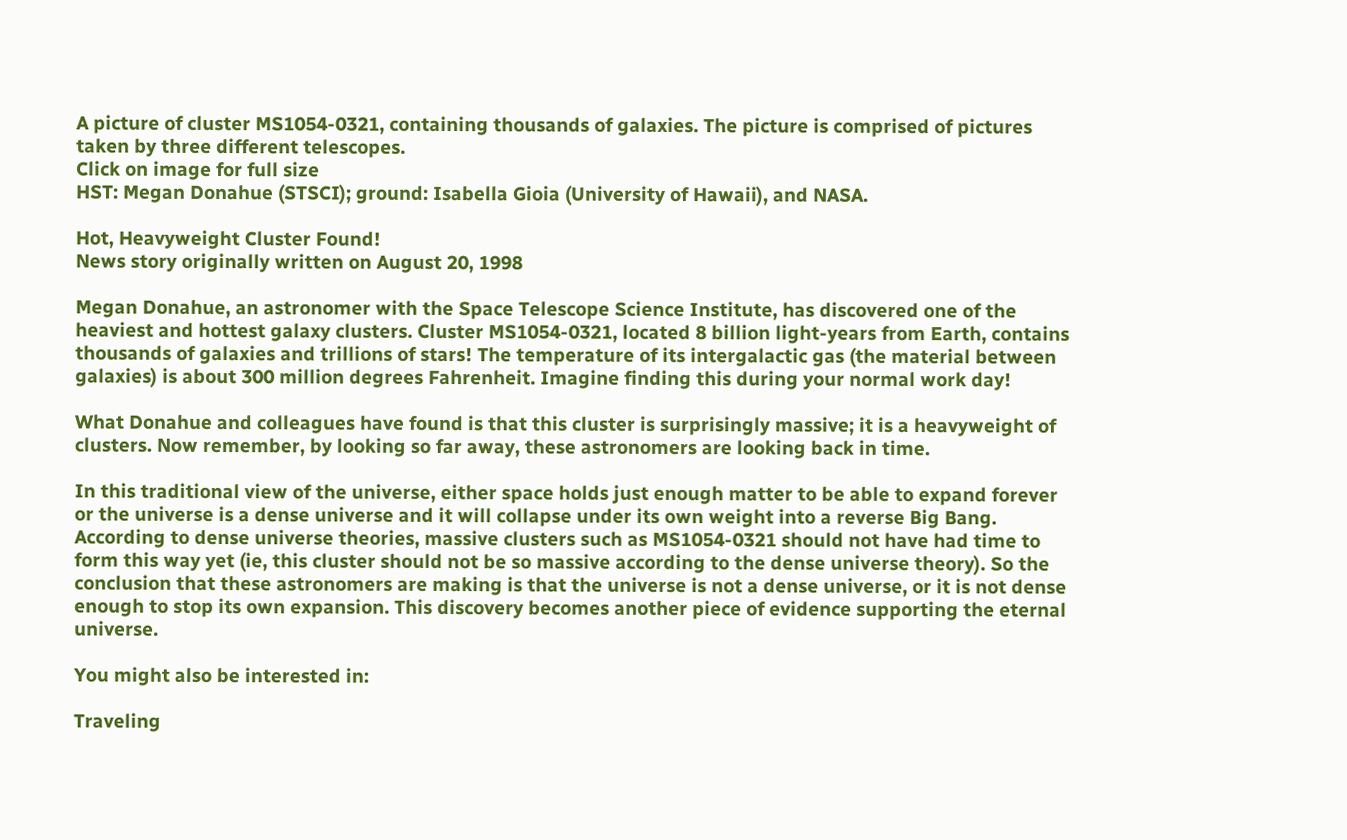A picture of cluster MS1054-0321, containing thousands of galaxies. The picture is comprised of pictures taken by three different telescopes.
Click on image for full size
HST: Megan Donahue (STSCI); ground: Isabella Gioia (University of Hawaii), and NASA.

Hot, Heavyweight Cluster Found!
News story originally written on August 20, 1998

Megan Donahue, an astronomer with the Space Telescope Science Institute, has discovered one of the heaviest and hottest galaxy clusters. Cluster MS1054-0321, located 8 billion light-years from Earth, contains thousands of galaxies and trillions of stars! The temperature of its intergalactic gas (the material between galaxies) is about 300 million degrees Fahrenheit. Imagine finding this during your normal work day!

What Donahue and colleagues have found is that this cluster is surprisingly massive; it is a heavyweight of clusters. Now remember, by looking so far away, these astronomers are looking back in time.

In this traditional view of the universe, either space holds just enough matter to be able to expand forever or the universe is a dense universe and it will collapse under its own weight into a reverse Big Bang. According to dense universe theories, massive clusters such as MS1054-0321 should not have had time to form this way yet (ie, this cluster should not be so massive according to the dense universe theory). So the conclusion that these astronomers are making is that the universe is not a dense universe, or it is not dense enough to stop its own expansion. This discovery becomes another piece of evidence supporting the eternal universe.

You might also be interested in:

Traveling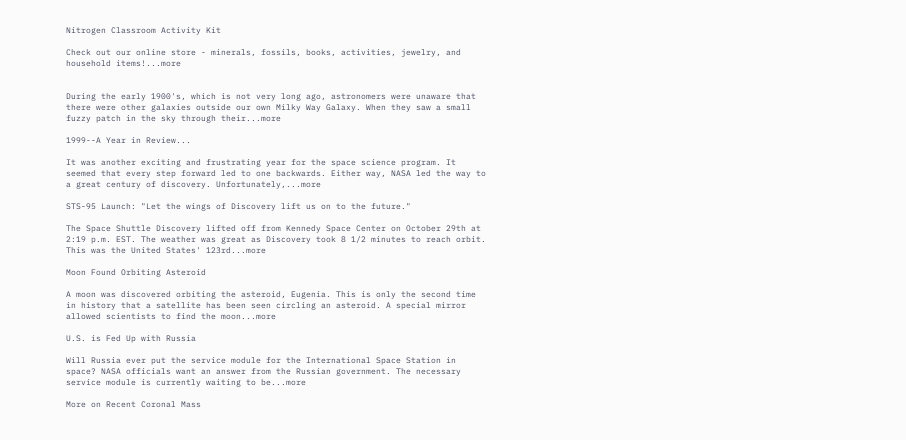Nitrogen Classroom Activity Kit

Check out our online store - minerals, fossils, books, activities, jewelry, and household items!...more


During the early 1900's, which is not very long ago, astronomers were unaware that there were other galaxies outside our own Milky Way Galaxy. When they saw a small fuzzy patch in the sky through their...more

1999--A Year in Review...

It was another exciting and frustrating year for the space science program. It seemed that every step forward led to one backwards. Either way, NASA led the way to a great century of discovery. Unfortunately,...more

STS-95 Launch: "Let the wings of Discovery lift us on to the future."

The Space Shuttle Discovery lifted off from Kennedy Space Center on October 29th at 2:19 p.m. EST. The weather was great as Discovery took 8 1/2 minutes to reach orbit. This was the United States' 123rd...more

Moon Found Orbiting Asteroid

A moon was discovered orbiting the asteroid, Eugenia. This is only the second time in history that a satellite has been seen circling an asteroid. A special mirror allowed scientists to find the moon...more

U.S. is Fed Up with Russia

Will Russia ever put the service module for the International Space Station in space? NASA officials want an answer from the Russian government. The necessary service module is currently waiting to be...more

More on Recent Coronal Mass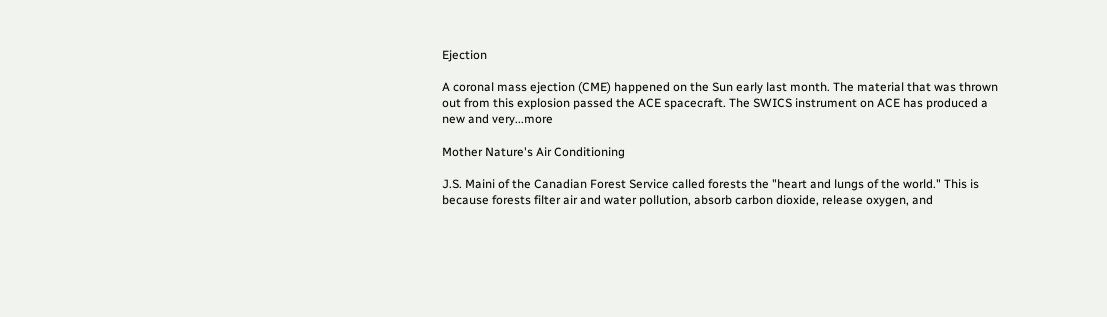Ejection

A coronal mass ejection (CME) happened on the Sun early last month. The material that was thrown out from this explosion passed the ACE spacecraft. The SWICS instrument on ACE has produced a new and very...more

Mother Nature's Air Conditioning

J.S. Maini of the Canadian Forest Service called forests the "heart and lungs of the world." This is because forests filter air and water pollution, absorb carbon dioxide, release oxygen, and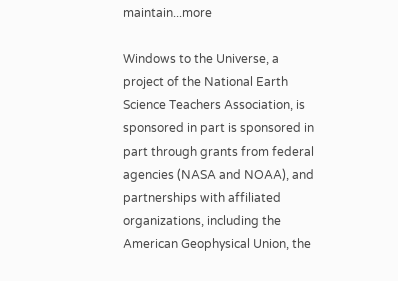maintain...more

Windows to the Universe, a project of the National Earth Science Teachers Association, is sponsored in part is sponsored in part through grants from federal agencies (NASA and NOAA), and partnerships with affiliated organizations, including the American Geophysical Union, the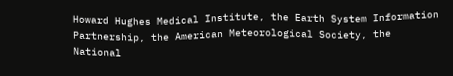Howard Hughes Medical Institute, the Earth System Information Partnership, the American Meteorological Society, the National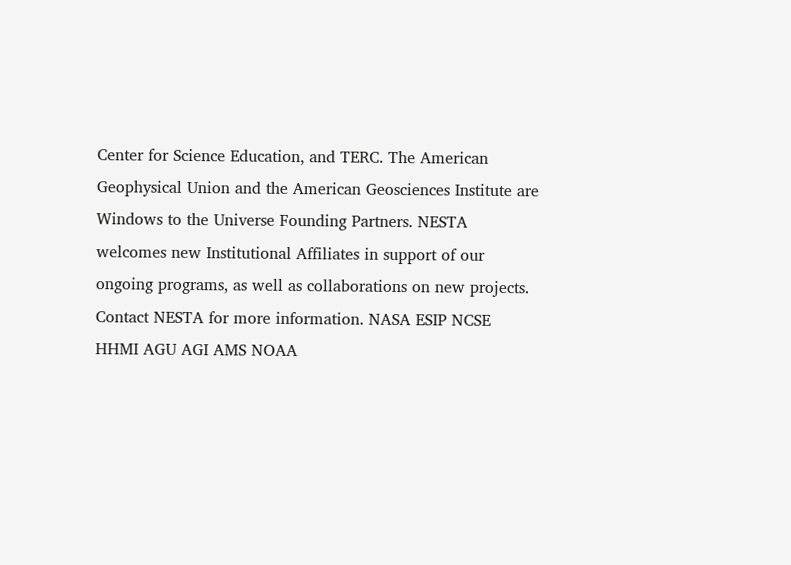Center for Science Education, and TERC. The American Geophysical Union and the American Geosciences Institute are Windows to the Universe Founding Partners. NESTA welcomes new Institutional Affiliates in support of our ongoing programs, as well as collaborations on new projects. Contact NESTA for more information. NASA ESIP NCSE HHMI AGU AGI AMS NOAA